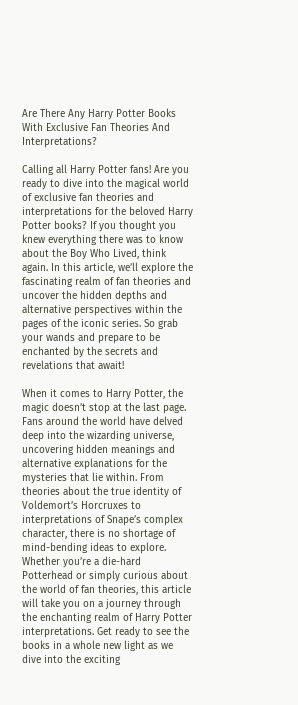Are There Any Harry Potter Books With Exclusive Fan Theories And Interpretations?

Calling all Harry Potter fans! Are you ready to dive into the magical world of exclusive fan theories and interpretations for the beloved Harry Potter books? If you thought you knew everything there was to know about the Boy Who Lived, think again. In this article, we’ll explore the fascinating realm of fan theories and uncover the hidden depths and alternative perspectives within the pages of the iconic series. So grab your wands and prepare to be enchanted by the secrets and revelations that await!

When it comes to Harry Potter, the magic doesn’t stop at the last page. Fans around the world have delved deep into the wizarding universe, uncovering hidden meanings and alternative explanations for the mysteries that lie within. From theories about the true identity of Voldemort’s Horcruxes to interpretations of Snape’s complex character, there is no shortage of mind-bending ideas to explore. Whether you’re a die-hard Potterhead or simply curious about the world of fan theories, this article will take you on a journey through the enchanting realm of Harry Potter interpretations. Get ready to see the books in a whole new light as we dive into the exciting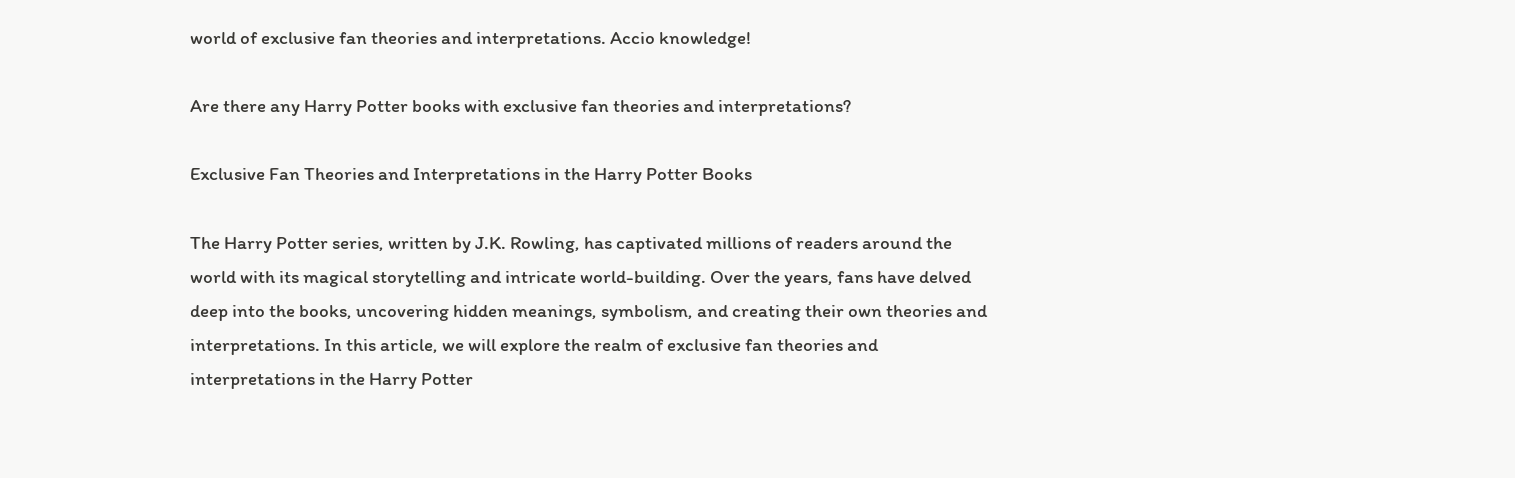world of exclusive fan theories and interpretations. Accio knowledge!

Are there any Harry Potter books with exclusive fan theories and interpretations?

Exclusive Fan Theories and Interpretations in the Harry Potter Books

The Harry Potter series, written by J.K. Rowling, has captivated millions of readers around the world with its magical storytelling and intricate world-building. Over the years, fans have delved deep into the books, uncovering hidden meanings, symbolism, and creating their own theories and interpretations. In this article, we will explore the realm of exclusive fan theories and interpretations in the Harry Potter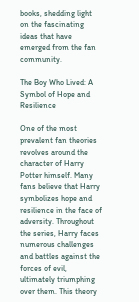books, shedding light on the fascinating ideas that have emerged from the fan community.

The Boy Who Lived: A Symbol of Hope and Resilience

One of the most prevalent fan theories revolves around the character of Harry Potter himself. Many fans believe that Harry symbolizes hope and resilience in the face of adversity. Throughout the series, Harry faces numerous challenges and battles against the forces of evil, ultimately triumphing over them. This theory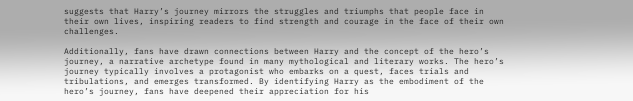suggests that Harry’s journey mirrors the struggles and triumphs that people face in their own lives, inspiring readers to find strength and courage in the face of their own challenges.

Additionally, fans have drawn connections between Harry and the concept of the hero’s journey, a narrative archetype found in many mythological and literary works. The hero’s journey typically involves a protagonist who embarks on a quest, faces trials and tribulations, and emerges transformed. By identifying Harry as the embodiment of the hero’s journey, fans have deepened their appreciation for his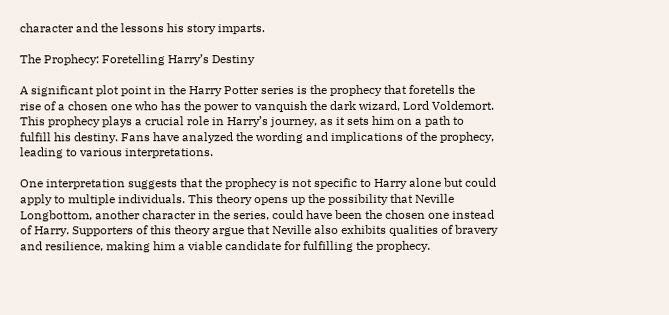character and the lessons his story imparts.

The Prophecy: Foretelling Harry’s Destiny

A significant plot point in the Harry Potter series is the prophecy that foretells the rise of a chosen one who has the power to vanquish the dark wizard, Lord Voldemort. This prophecy plays a crucial role in Harry’s journey, as it sets him on a path to fulfill his destiny. Fans have analyzed the wording and implications of the prophecy, leading to various interpretations.

One interpretation suggests that the prophecy is not specific to Harry alone but could apply to multiple individuals. This theory opens up the possibility that Neville Longbottom, another character in the series, could have been the chosen one instead of Harry. Supporters of this theory argue that Neville also exhibits qualities of bravery and resilience, making him a viable candidate for fulfilling the prophecy.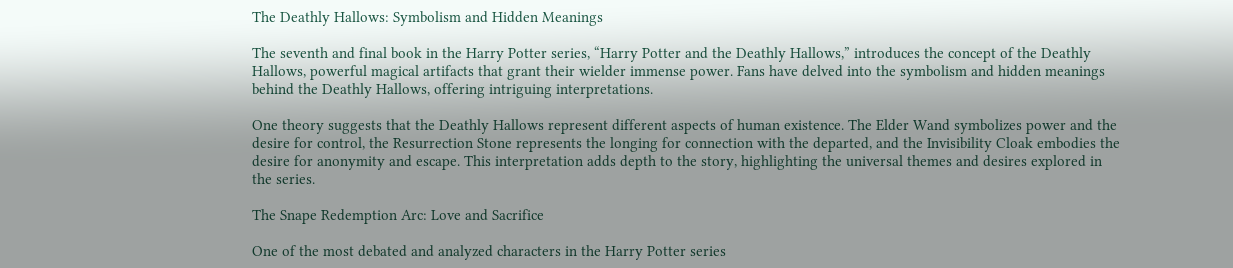The Deathly Hallows: Symbolism and Hidden Meanings

The seventh and final book in the Harry Potter series, “Harry Potter and the Deathly Hallows,” introduces the concept of the Deathly Hallows, powerful magical artifacts that grant their wielder immense power. Fans have delved into the symbolism and hidden meanings behind the Deathly Hallows, offering intriguing interpretations.

One theory suggests that the Deathly Hallows represent different aspects of human existence. The Elder Wand symbolizes power and the desire for control, the Resurrection Stone represents the longing for connection with the departed, and the Invisibility Cloak embodies the desire for anonymity and escape. This interpretation adds depth to the story, highlighting the universal themes and desires explored in the series.

The Snape Redemption Arc: Love and Sacrifice

One of the most debated and analyzed characters in the Harry Potter series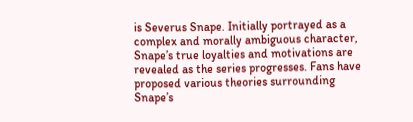is Severus Snape. Initially portrayed as a complex and morally ambiguous character, Snape’s true loyalties and motivations are revealed as the series progresses. Fans have proposed various theories surrounding Snape’s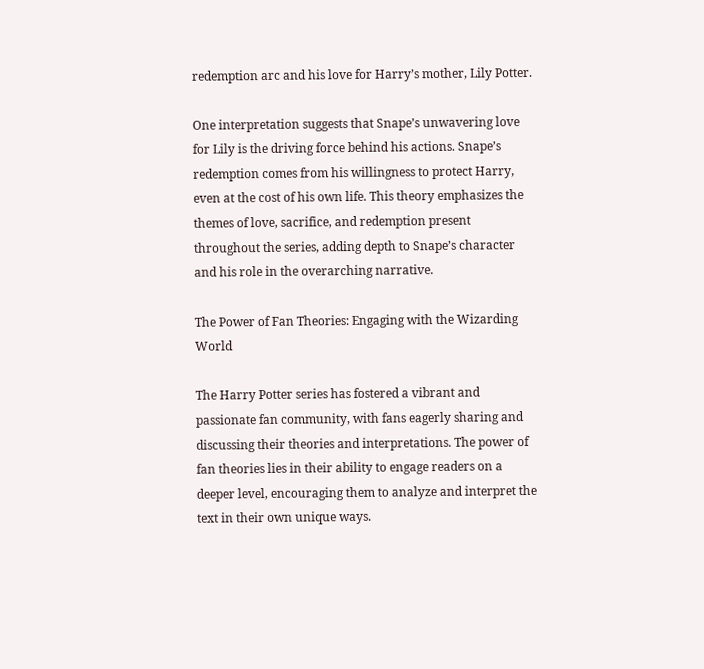redemption arc and his love for Harry’s mother, Lily Potter.

One interpretation suggests that Snape’s unwavering love for Lily is the driving force behind his actions. Snape’s redemption comes from his willingness to protect Harry, even at the cost of his own life. This theory emphasizes the themes of love, sacrifice, and redemption present throughout the series, adding depth to Snape’s character and his role in the overarching narrative.

The Power of Fan Theories: Engaging with the Wizarding World

The Harry Potter series has fostered a vibrant and passionate fan community, with fans eagerly sharing and discussing their theories and interpretations. The power of fan theories lies in their ability to engage readers on a deeper level, encouraging them to analyze and interpret the text in their own unique ways.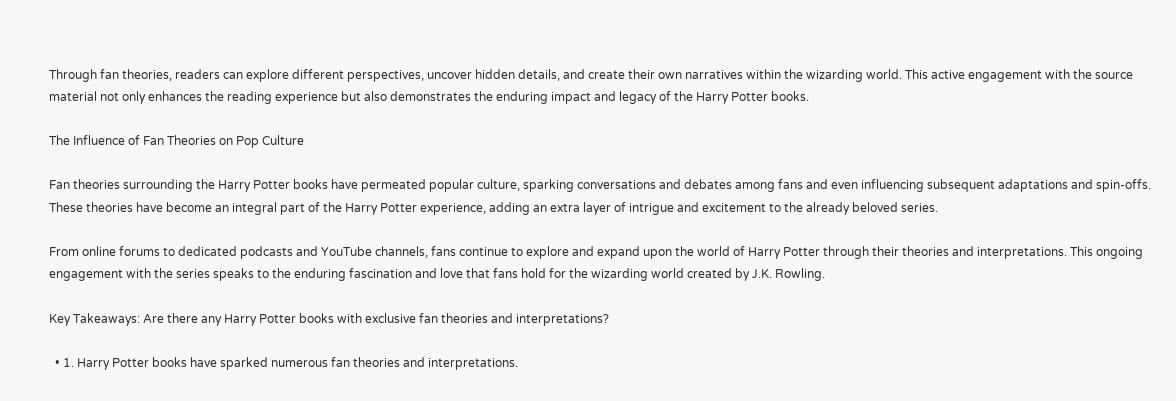Through fan theories, readers can explore different perspectives, uncover hidden details, and create their own narratives within the wizarding world. This active engagement with the source material not only enhances the reading experience but also demonstrates the enduring impact and legacy of the Harry Potter books.

The Influence of Fan Theories on Pop Culture

Fan theories surrounding the Harry Potter books have permeated popular culture, sparking conversations and debates among fans and even influencing subsequent adaptations and spin-offs. These theories have become an integral part of the Harry Potter experience, adding an extra layer of intrigue and excitement to the already beloved series.

From online forums to dedicated podcasts and YouTube channels, fans continue to explore and expand upon the world of Harry Potter through their theories and interpretations. This ongoing engagement with the series speaks to the enduring fascination and love that fans hold for the wizarding world created by J.K. Rowling.

Key Takeaways: Are there any Harry Potter books with exclusive fan theories and interpretations?

  • 1. Harry Potter books have sparked numerous fan theories and interpretations.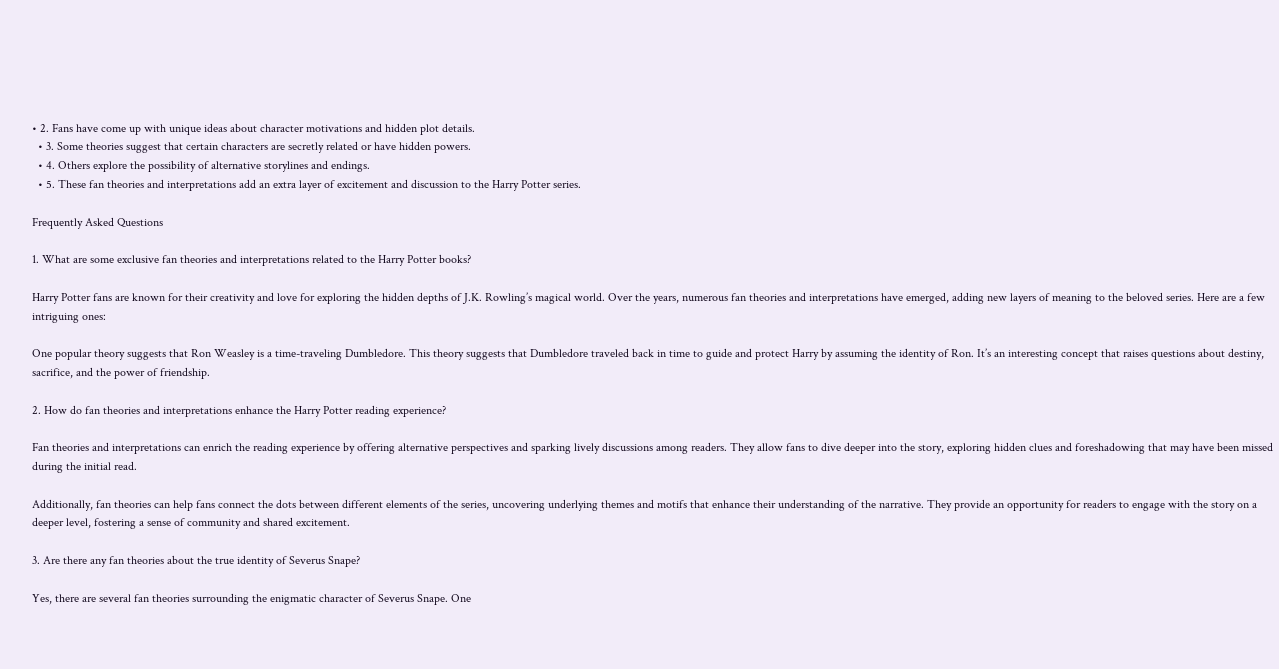• 2. Fans have come up with unique ideas about character motivations and hidden plot details.
  • 3. Some theories suggest that certain characters are secretly related or have hidden powers.
  • 4. Others explore the possibility of alternative storylines and endings.
  • 5. These fan theories and interpretations add an extra layer of excitement and discussion to the Harry Potter series.

Frequently Asked Questions

1. What are some exclusive fan theories and interpretations related to the Harry Potter books?

Harry Potter fans are known for their creativity and love for exploring the hidden depths of J.K. Rowling’s magical world. Over the years, numerous fan theories and interpretations have emerged, adding new layers of meaning to the beloved series. Here are a few intriguing ones:

One popular theory suggests that Ron Weasley is a time-traveling Dumbledore. This theory suggests that Dumbledore traveled back in time to guide and protect Harry by assuming the identity of Ron. It’s an interesting concept that raises questions about destiny, sacrifice, and the power of friendship.

2. How do fan theories and interpretations enhance the Harry Potter reading experience?

Fan theories and interpretations can enrich the reading experience by offering alternative perspectives and sparking lively discussions among readers. They allow fans to dive deeper into the story, exploring hidden clues and foreshadowing that may have been missed during the initial read.

Additionally, fan theories can help fans connect the dots between different elements of the series, uncovering underlying themes and motifs that enhance their understanding of the narrative. They provide an opportunity for readers to engage with the story on a deeper level, fostering a sense of community and shared excitement.

3. Are there any fan theories about the true identity of Severus Snape?

Yes, there are several fan theories surrounding the enigmatic character of Severus Snape. One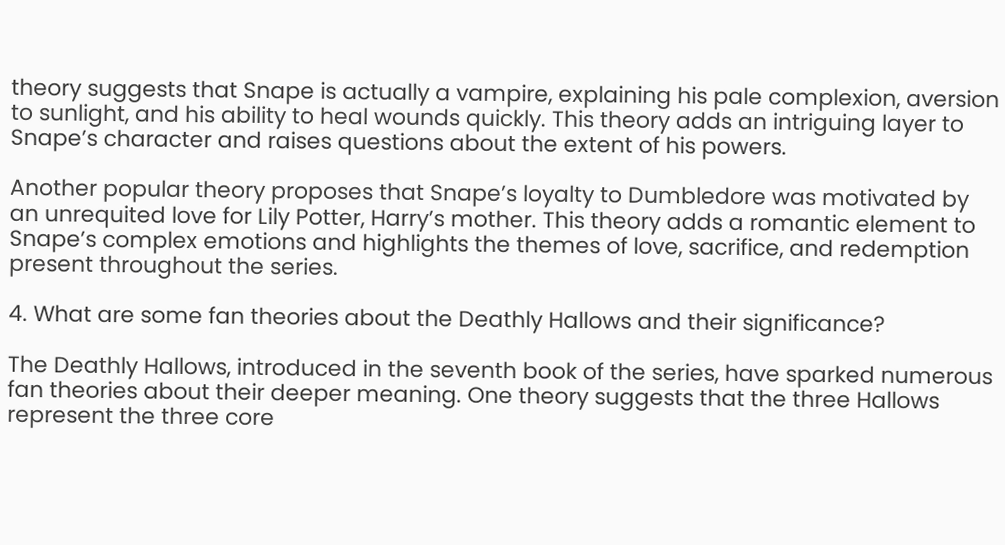theory suggests that Snape is actually a vampire, explaining his pale complexion, aversion to sunlight, and his ability to heal wounds quickly. This theory adds an intriguing layer to Snape’s character and raises questions about the extent of his powers.

Another popular theory proposes that Snape’s loyalty to Dumbledore was motivated by an unrequited love for Lily Potter, Harry’s mother. This theory adds a romantic element to Snape’s complex emotions and highlights the themes of love, sacrifice, and redemption present throughout the series.

4. What are some fan theories about the Deathly Hallows and their significance?

The Deathly Hallows, introduced in the seventh book of the series, have sparked numerous fan theories about their deeper meaning. One theory suggests that the three Hallows represent the three core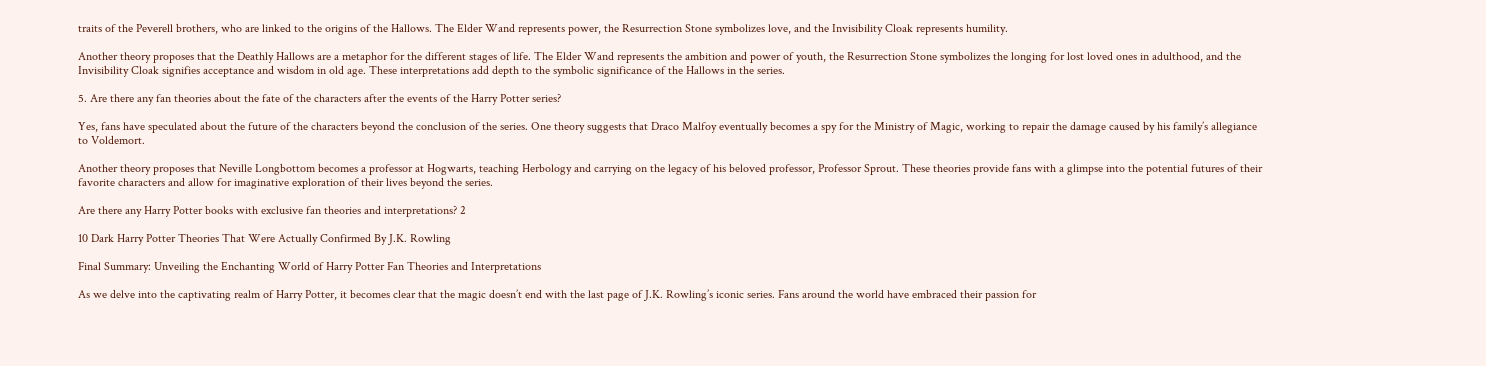traits of the Peverell brothers, who are linked to the origins of the Hallows. The Elder Wand represents power, the Resurrection Stone symbolizes love, and the Invisibility Cloak represents humility.

Another theory proposes that the Deathly Hallows are a metaphor for the different stages of life. The Elder Wand represents the ambition and power of youth, the Resurrection Stone symbolizes the longing for lost loved ones in adulthood, and the Invisibility Cloak signifies acceptance and wisdom in old age. These interpretations add depth to the symbolic significance of the Hallows in the series.

5. Are there any fan theories about the fate of the characters after the events of the Harry Potter series?

Yes, fans have speculated about the future of the characters beyond the conclusion of the series. One theory suggests that Draco Malfoy eventually becomes a spy for the Ministry of Magic, working to repair the damage caused by his family’s allegiance to Voldemort.

Another theory proposes that Neville Longbottom becomes a professor at Hogwarts, teaching Herbology and carrying on the legacy of his beloved professor, Professor Sprout. These theories provide fans with a glimpse into the potential futures of their favorite characters and allow for imaginative exploration of their lives beyond the series.

Are there any Harry Potter books with exclusive fan theories and interpretations? 2

10 Dark Harry Potter Theories That Were Actually Confirmed By J.K. Rowling

Final Summary: Unveiling the Enchanting World of Harry Potter Fan Theories and Interpretations

As we delve into the captivating realm of Harry Potter, it becomes clear that the magic doesn’t end with the last page of J.K. Rowling’s iconic series. Fans around the world have embraced their passion for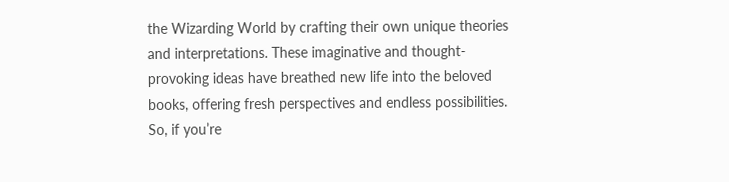the Wizarding World by crafting their own unique theories and interpretations. These imaginative and thought-provoking ideas have breathed new life into the beloved books, offering fresh perspectives and endless possibilities. So, if you’re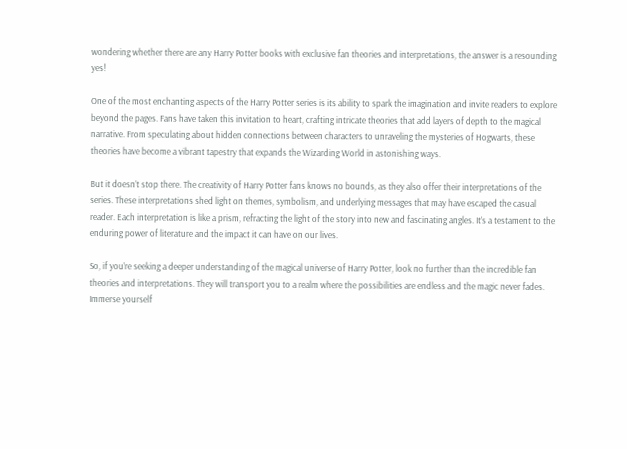wondering whether there are any Harry Potter books with exclusive fan theories and interpretations, the answer is a resounding yes!

One of the most enchanting aspects of the Harry Potter series is its ability to spark the imagination and invite readers to explore beyond the pages. Fans have taken this invitation to heart, crafting intricate theories that add layers of depth to the magical narrative. From speculating about hidden connections between characters to unraveling the mysteries of Hogwarts, these theories have become a vibrant tapestry that expands the Wizarding World in astonishing ways.

But it doesn’t stop there. The creativity of Harry Potter fans knows no bounds, as they also offer their interpretations of the series. These interpretations shed light on themes, symbolism, and underlying messages that may have escaped the casual reader. Each interpretation is like a prism, refracting the light of the story into new and fascinating angles. It’s a testament to the enduring power of literature and the impact it can have on our lives.

So, if you’re seeking a deeper understanding of the magical universe of Harry Potter, look no further than the incredible fan theories and interpretations. They will transport you to a realm where the possibilities are endless and the magic never fades. Immerse yourself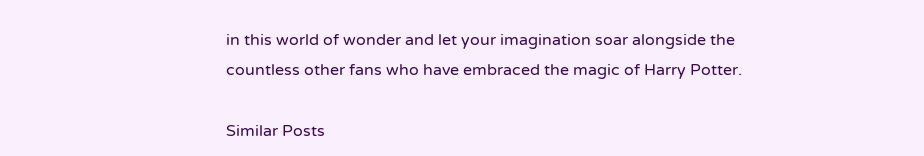in this world of wonder and let your imagination soar alongside the countless other fans who have embraced the magic of Harry Potter.

Similar Posts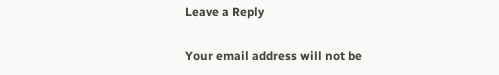Leave a Reply

Your email address will not be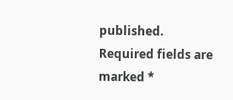published. Required fields are marked *